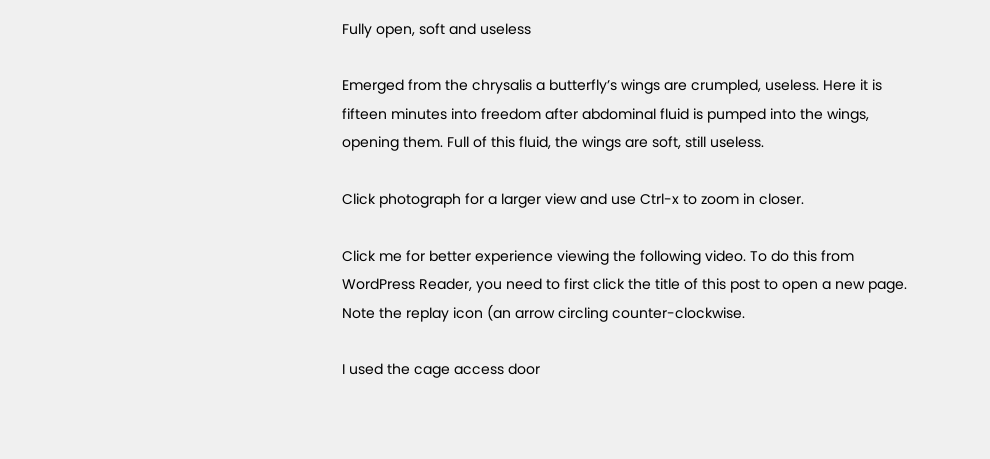Fully open, soft and useless

Emerged from the chrysalis a butterfly’s wings are crumpled, useless. Here it is fifteen minutes into freedom after abdominal fluid is pumped into the wings, opening them. Full of this fluid, the wings are soft, still useless.

Click photograph for a larger view and use Ctrl-x to zoom in closer.

Click me for better experience viewing the following video. To do this from WordPress Reader, you need to first click the title of this post to open a new page. Note the replay icon (an arrow circling counter-clockwise.

I used the cage access door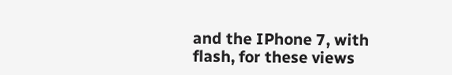and the IPhone 7, with flash, for these views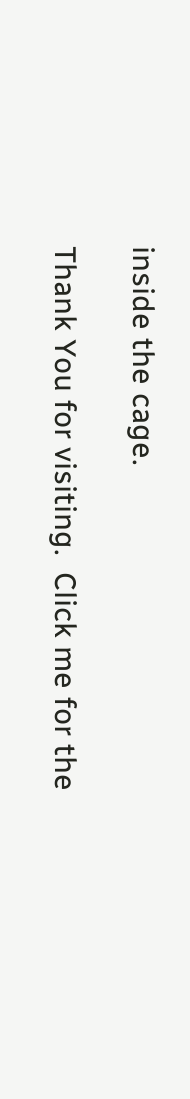inside the cage.

Thank You for visiting.  Click me for the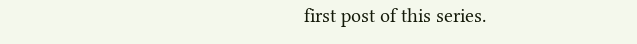first post of this series.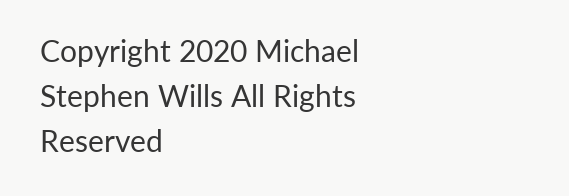Copyright 2020 Michael Stephen Wills All Rights Reserved